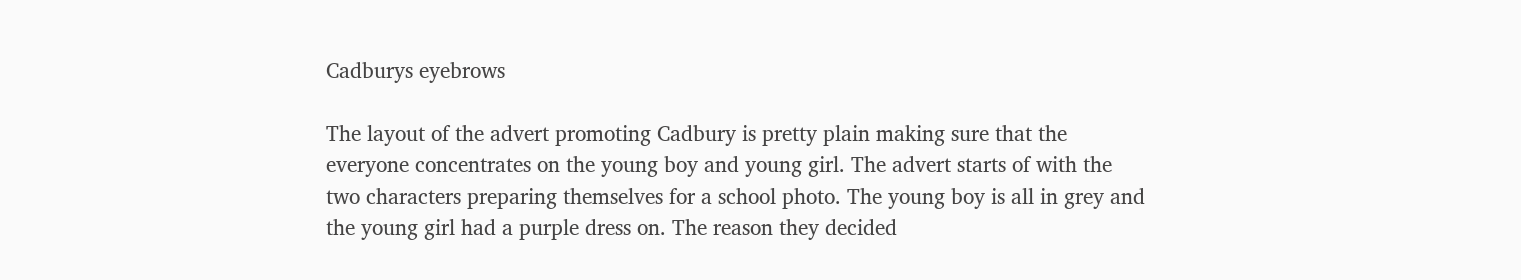Cadburys eyebrows

The layout of the advert promoting Cadbury is pretty plain making sure that the everyone concentrates on the young boy and young girl. The advert starts of with the two characters preparing themselves for a school photo. The young boy is all in grey and the young girl had a purple dress on. The reason they decided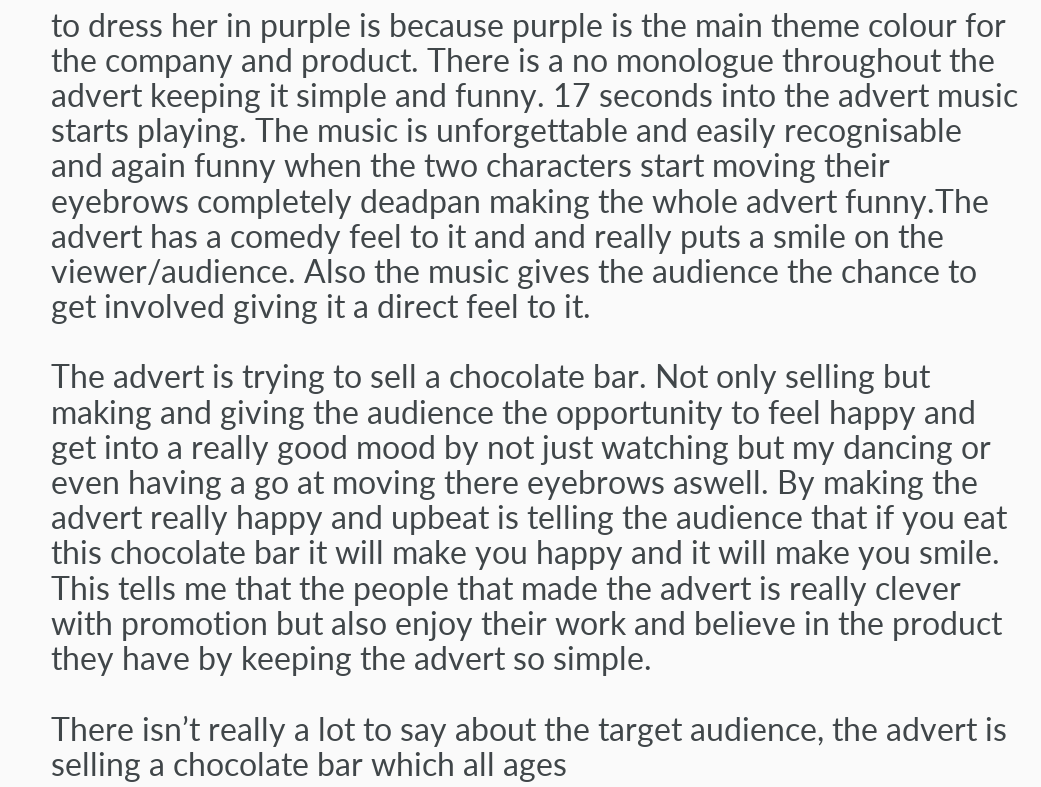to dress her in purple is because purple is the main theme colour for the company and product. There is a no monologue throughout the advert keeping it simple and funny. 17 seconds into the advert music starts playing. The music is unforgettable and easily recognisable and again funny when the two characters start moving their eyebrows completely deadpan making the whole advert funny.The advert has a comedy feel to it and and really puts a smile on the viewer/audience. Also the music gives the audience the chance to get involved giving it a direct feel to it.

The advert is trying to sell a chocolate bar. Not only selling but making and giving the audience the opportunity to feel happy and get into a really good mood by not just watching but my dancing or even having a go at moving there eyebrows aswell. By making the advert really happy and upbeat is telling the audience that if you eat this chocolate bar it will make you happy and it will make you smile. This tells me that the people that made the advert is really clever with promotion but also enjoy their work and believe in the product they have by keeping the advert so simple.

There isn’t really a lot to say about the target audience, the advert is selling a chocolate bar which all ages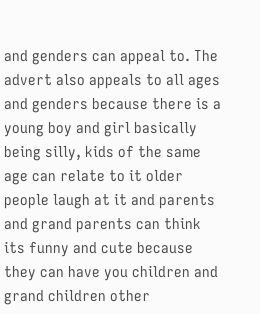and genders can appeal to. The advert also appeals to all ages and genders because there is a young boy and girl basically being silly, kids of the same age can relate to it older people laugh at it and parents and grand parents can think its funny and cute because they can have you children and grand children other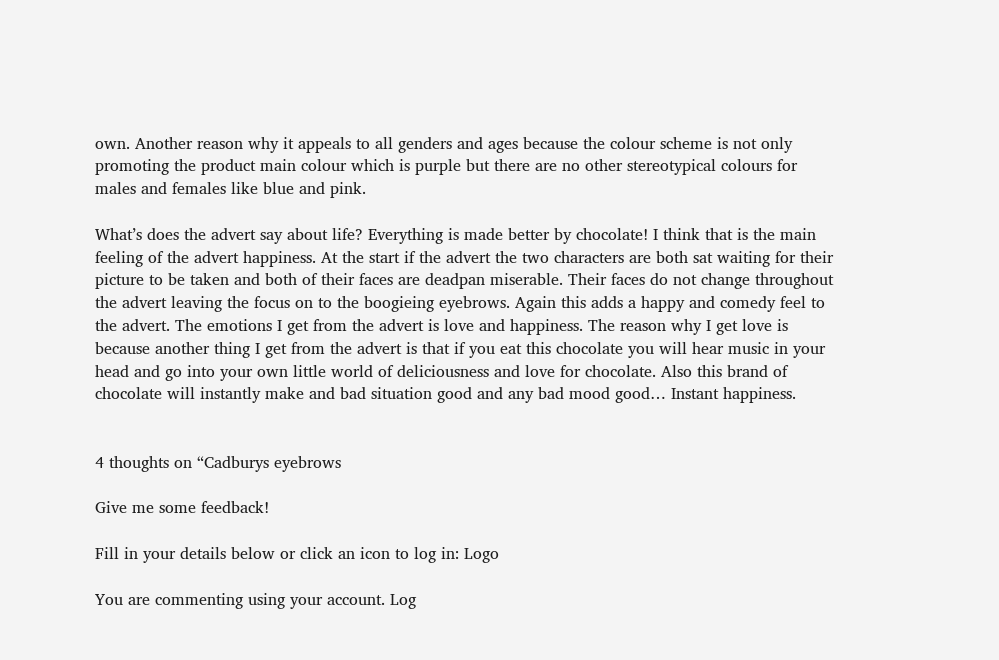own. Another reason why it appeals to all genders and ages because the colour scheme is not only promoting the product main colour which is purple but there are no other stereotypical colours for males and females like blue and pink.

What’s does the advert say about life? Everything is made better by chocolate! I think that is the main feeling of the advert happiness. At the start if the advert the two characters are both sat waiting for their picture to be taken and both of their faces are deadpan miserable. Their faces do not change throughout the advert leaving the focus on to the boogieing eyebrows. Again this adds a happy and comedy feel to the advert. The emotions I get from the advert is love and happiness. The reason why I get love is because another thing I get from the advert is that if you eat this chocolate you will hear music in your head and go into your own little world of deliciousness and love for chocolate. Also this brand of chocolate will instantly make and bad situation good and any bad mood good… Instant happiness.


4 thoughts on “Cadburys eyebrows

Give me some feedback!

Fill in your details below or click an icon to log in: Logo

You are commenting using your account. Log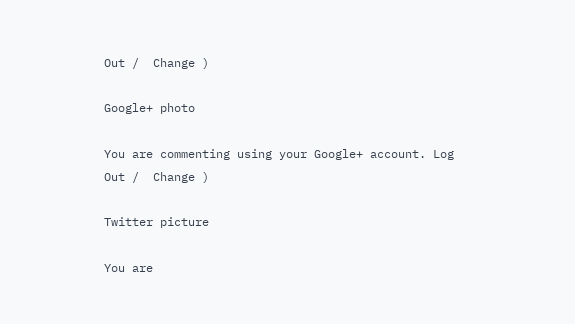Out /  Change )

Google+ photo

You are commenting using your Google+ account. Log Out /  Change )

Twitter picture

You are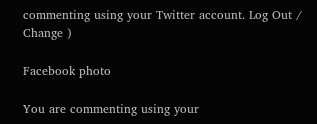commenting using your Twitter account. Log Out /  Change )

Facebook photo

You are commenting using your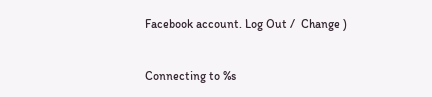Facebook account. Log Out /  Change )


Connecting to %s